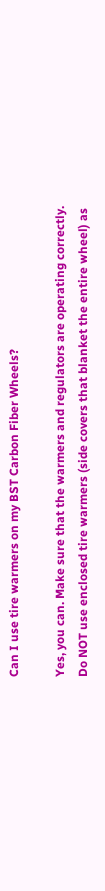Can I use tire warmers on my BST Carbon Fiber Wheels?

Yes, you can. Make sure that the warmers and regulators are operating correctly. Do NOT use enclosed tire warmers (side covers that blanket the entire wheel) as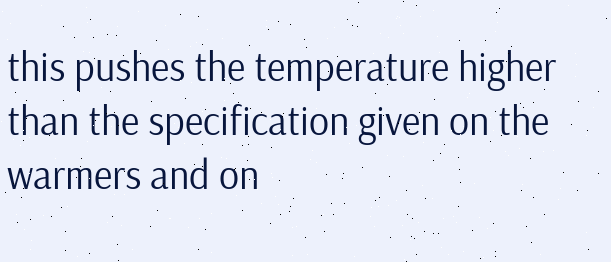this pushes the temperature higher than the specification given on the warmers and on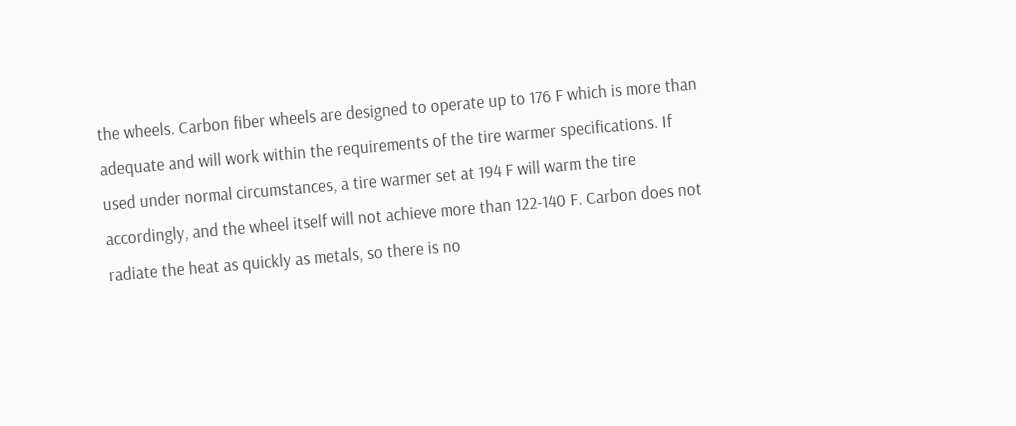the wheels. Carbon fiber wheels are designed to operate up to 176 F which is more than adequate and will work within the requirements of the tire warmer specifications. If used under normal circumstances, a tire warmer set at 194 F will warm the tire accordingly, and the wheel itself will not achieve more than 122-140 F. Carbon does not radiate the heat as quickly as metals, so there is no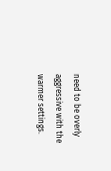need to be overly aggressive with the warmer settings.